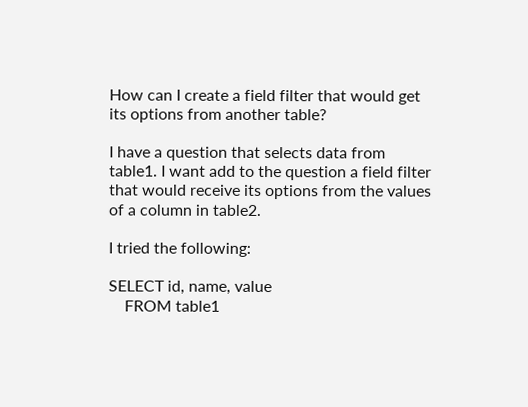How can I create a field filter that would get its options from another table?

I have a question that selects data from table1. I want add to the question a field filter that would receive its options from the values of a column in table2.

I tried the following:

SELECT id, name, value
    FROM table1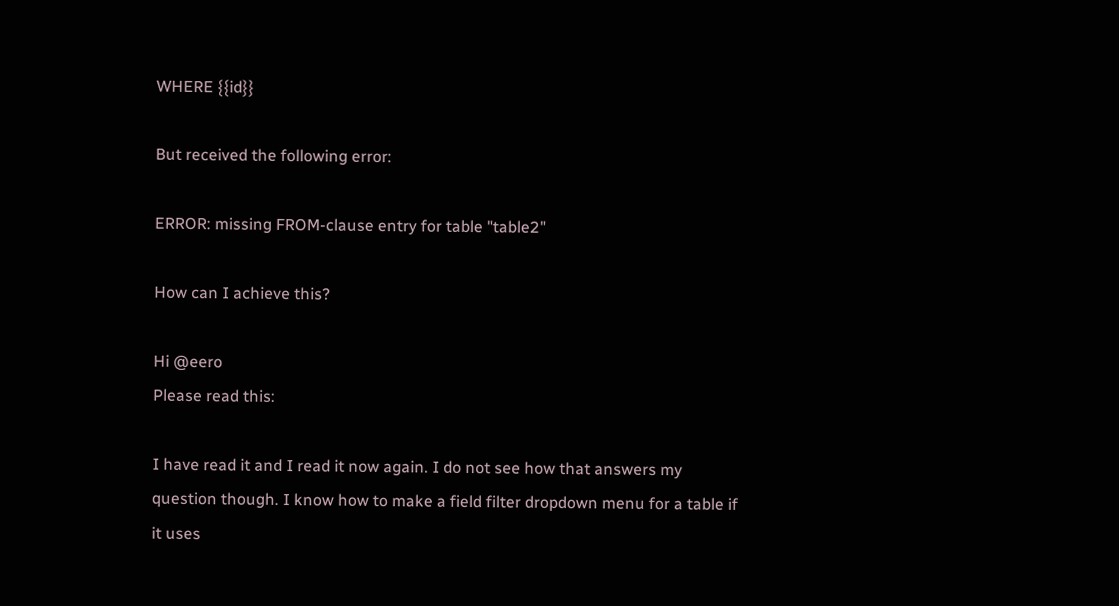WHERE {{id}}

But received the following error:

ERROR: missing FROM-clause entry for table "table2"

How can I achieve this?

Hi @eero
Please read this:

I have read it and I read it now again. I do not see how that answers my question though. I know how to make a field filter dropdown menu for a table if it uses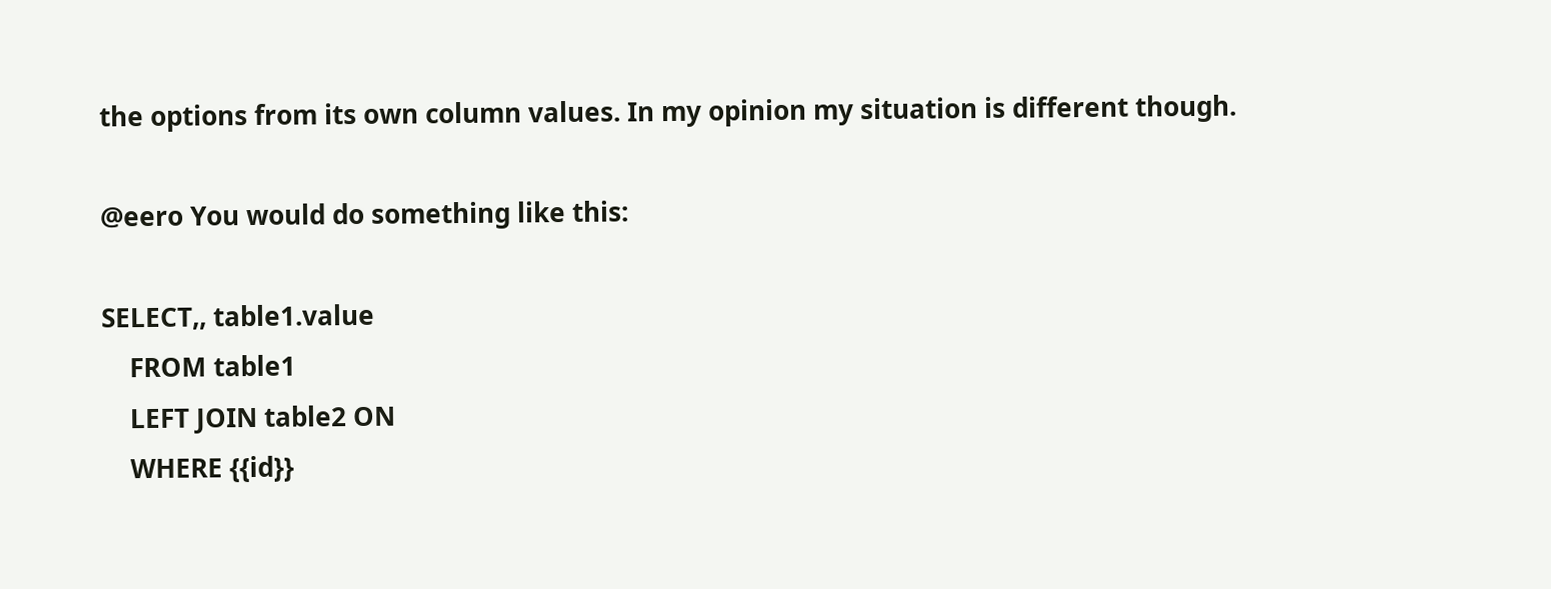the options from its own column values. In my opinion my situation is different though.

@eero You would do something like this:

SELECT,, table1.value
    FROM table1
    LEFT JOIN table2 ON
    WHERE {{id}}